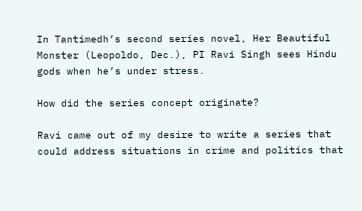In Tantimedh’s second series novel, Her Beautiful Monster (Leopoldo, Dec.), PI Ravi Singh sees Hindu gods when he’s under stress.

How did the series concept originate?

Ravi came out of my desire to write a series that could address situations in crime and politics that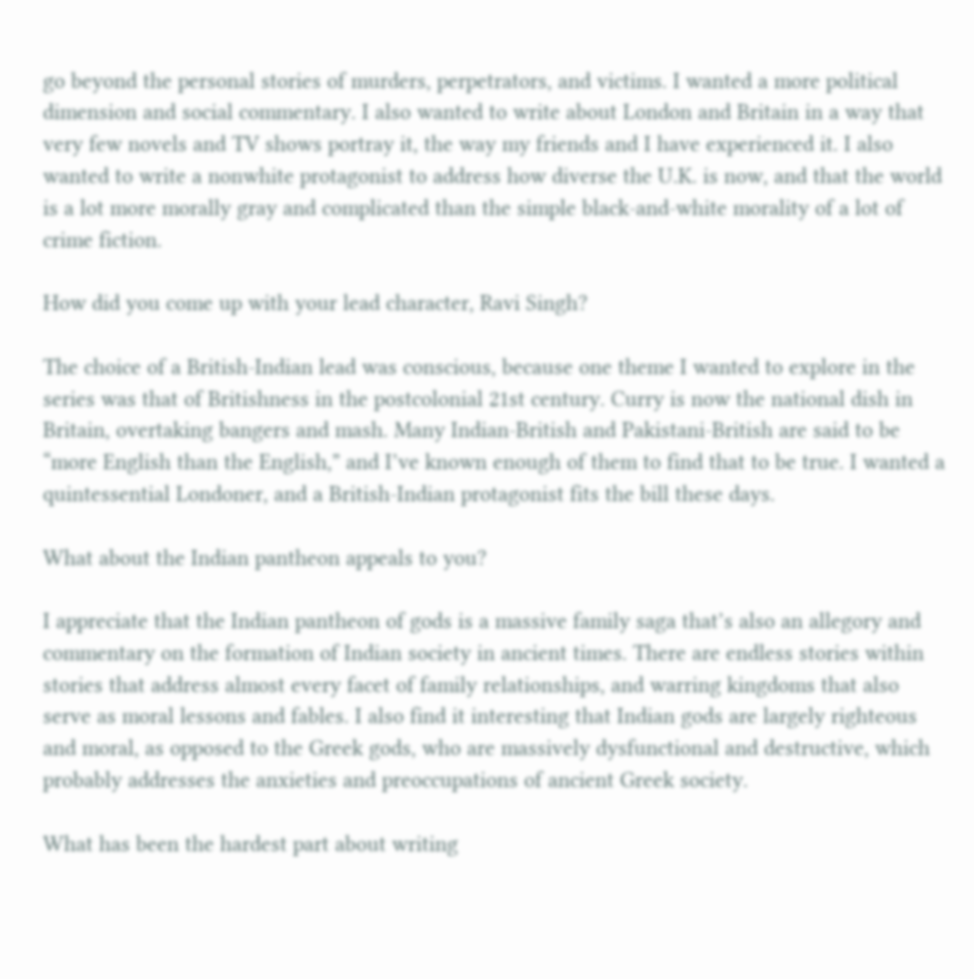go beyond the personal stories of murders, perpetrators, and victims. I wanted a more political dimension and social commentary. I also wanted to write about London and Britain in a way that very few novels and TV shows portray it, the way my friends and I have experienced it. I also wanted to write a nonwhite protagonist to address how diverse the U.K. is now, and that the world is a lot more morally gray and complicated than the simple black-and-white morality of a lot of crime fiction.

How did you come up with your lead character, Ravi Singh?

The choice of a British-Indian lead was conscious, because one theme I wanted to explore in the series was that of Britishness in the postcolonial 21st century. Curry is now the national dish in Britain, overtaking bangers and mash. Many Indian-British and Pakistani-British are said to be “more English than the English,” and I’ve known enough of them to find that to be true. I wanted a quintessential Londoner, and a British-Indian protagonist fits the bill these days.

What about the Indian pantheon appeals to you?

I appreciate that the Indian pantheon of gods is a massive family saga that’s also an allegory and commentary on the formation of Indian society in ancient times. There are endless stories within stories that address almost every facet of family relationships, and warring kingdoms that also serve as moral lessons and fables. I also find it interesting that Indian gods are largely righteous and moral, as opposed to the Greek gods, who are massively dysfunctional and destructive, which probably addresses the anxieties and preoccupations of ancient Greek society.

What has been the hardest part about writing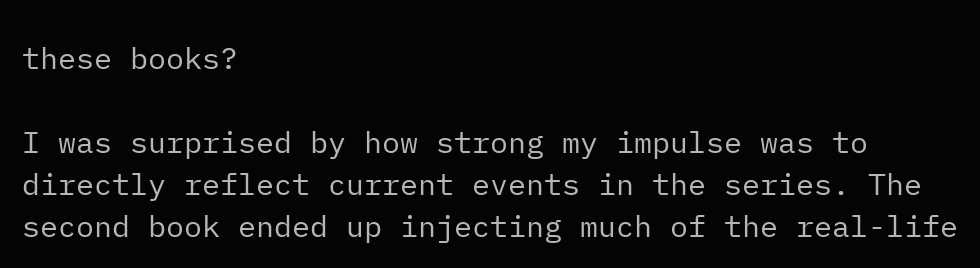these books?

I was surprised by how strong my impulse was to directly reflect current events in the series. The second book ended up injecting much of the real-life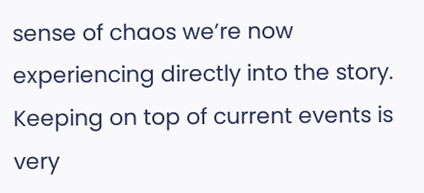sense of chaos we’re now experiencing directly into the story. Keeping on top of current events is very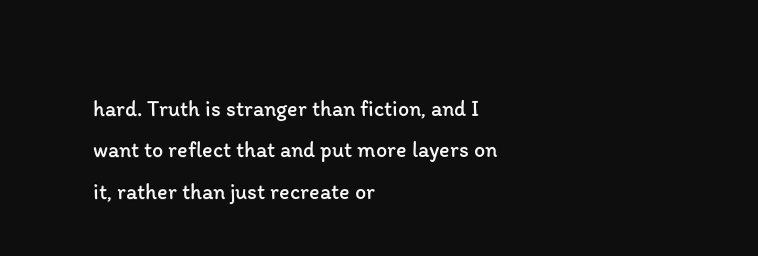hard. Truth is stranger than fiction, and I want to reflect that and put more layers on it, rather than just recreate or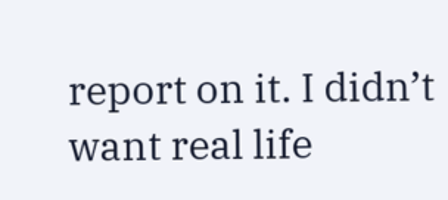report on it. I didn’t want real life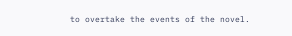to overtake the events of the novel.